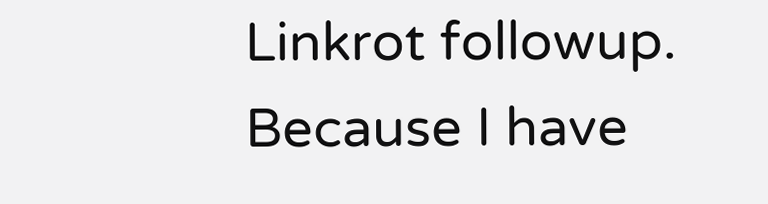Linkrot followup. Because I have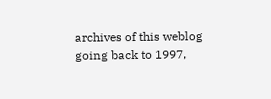archives of this weblog going back to 1997,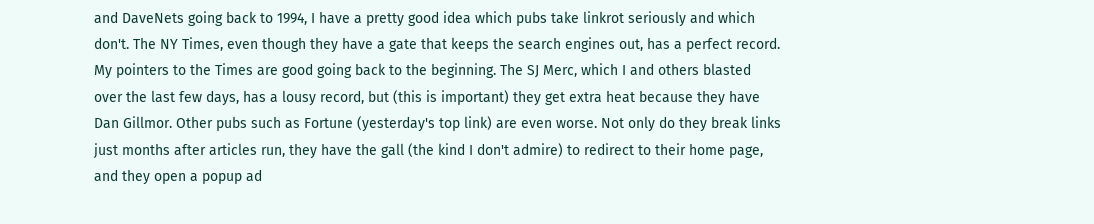and DaveNets going back to 1994, I have a pretty good idea which pubs take linkrot seriously and which don't. The NY Times, even though they have a gate that keeps the search engines out, has a perfect record. My pointers to the Times are good going back to the beginning. The SJ Merc, which I and others blasted over the last few days, has a lousy record, but (this is important) they get extra heat because they have Dan Gillmor. Other pubs such as Fortune (yesterday's top link) are even worse. Not only do they break links just months after articles run, they have the gall (the kind I don't admire) to redirect to their home page, and they open a popup ad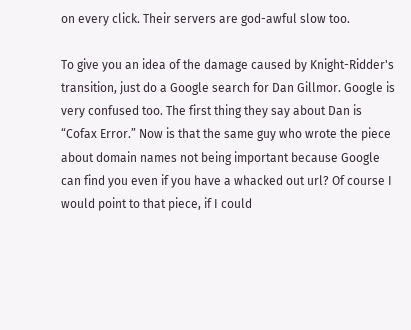on every click. Their servers are god-awful slow too.

To give you an idea of the damage caused by Knight-Ridder's transition, just do a Google search for Dan Gillmor. Google is very confused too. The first thing they say about Dan is “Cofax Error.” Now is that the same guy who wrote the piece about domain names not being important because Google can find you even if you have a whacked out url? Of course I would point to that piece, if I could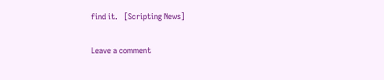find it.   [Scripting News]

Leave a comment